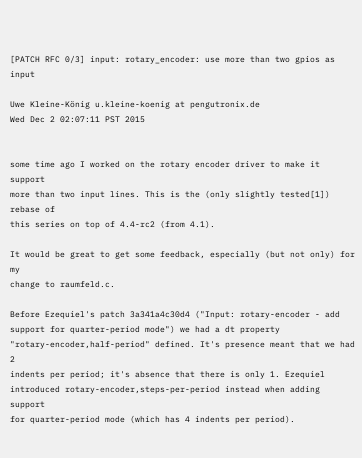[PATCH RFC 0/3] input: rotary_encoder: use more than two gpios as input

Uwe Kleine-König u.kleine-koenig at pengutronix.de
Wed Dec 2 02:07:11 PST 2015


some time ago I worked on the rotary encoder driver to make it support
more than two input lines. This is the (only slightly tested[1]) rebase of
this series on top of 4.4-rc2 (from 4.1).

It would be great to get some feedback, especially (but not only) for my
change to raumfeld.c.

Before Ezequiel's patch 3a341a4c30d4 ("Input: rotary-encoder - add
support for quarter-period mode") we had a dt property
"rotary-encoder,half-period" defined. It's presence meant that we had 2
indents per period; it's absence that there is only 1. Ezequiel
introduced rotary-encoder,steps-per-period instead when adding support
for quarter-period mode (which has 4 indents per period).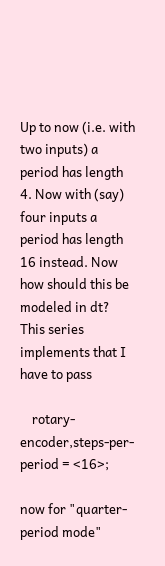Up to now (i.e. with two inputs) a period has length 4. Now with (say)
four inputs a period has length 16 instead. Now how should this be
modeled in dt? This series implements that I have to pass

    rotary-encoder,steps-per-period = <16>;

now for "quarter-period mode"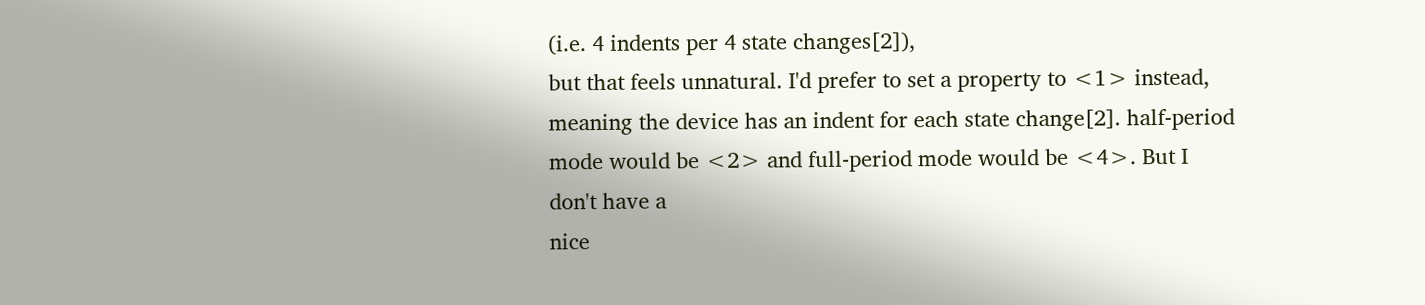(i.e. 4 indents per 4 state changes[2]),
but that feels unnatural. I'd prefer to set a property to <1> instead,
meaning the device has an indent for each state change[2]. half-period
mode would be <2> and full-period mode would be <4>. But I don't have a
nice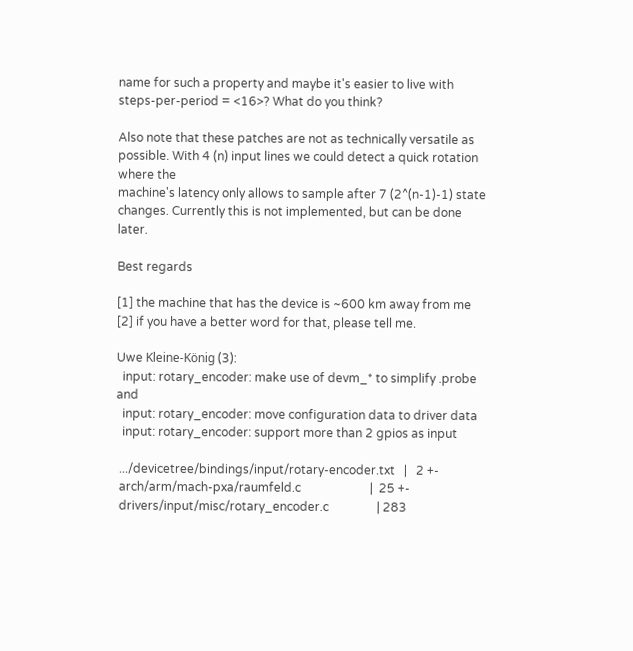name for such a property and maybe it's easier to live with
steps-per-period = <16>? What do you think?

Also note that these patches are not as technically versatile as
possible. With 4 (n) input lines we could detect a quick rotation where the
machine's latency only allows to sample after 7 (2^(n-1)-1) state
changes. Currently this is not implemented, but can be done later.

Best regards

[1] the machine that has the device is ~600 km away from me
[2] if you have a better word for that, please tell me.

Uwe Kleine-König (3):
  input: rotary_encoder: make use of devm_* to simplify .probe and
  input: rotary_encoder: move configuration data to driver data
  input: rotary_encoder: support more than 2 gpios as input

 .../devicetree/bindings/input/rotary-encoder.txt   |   2 +-
 arch/arm/mach-pxa/raumfeld.c                       |  25 +-
 drivers/input/misc/rotary_encoder.c                | 283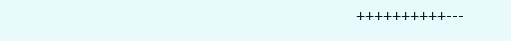++++++++++---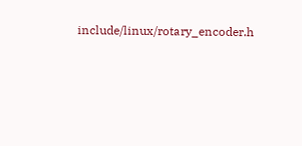include/linux/rotary_encoder.h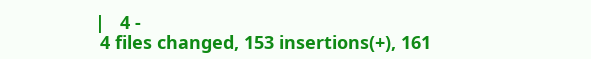|   4 -
 4 files changed, 153 insertions(+), 161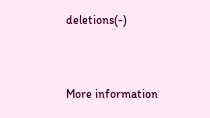deletions(-)


More information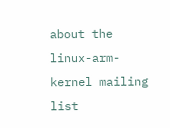about the linux-arm-kernel mailing list